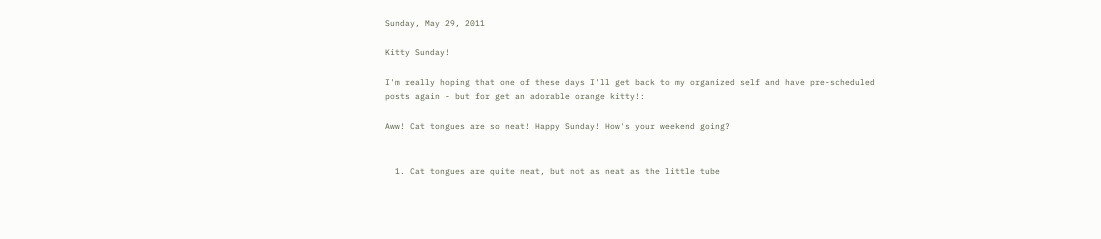Sunday, May 29, 2011

Kitty Sunday!

I'm really hoping that one of these days I'll get back to my organized self and have pre-scheduled posts again - but for get an adorable orange kitty!:

Aww! Cat tongues are so neat! Happy Sunday! How's your weekend going?


  1. Cat tongues are quite neat, but not as neat as the little tube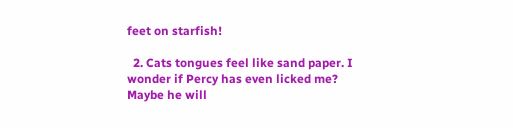feet on starfish!

  2. Cats tongues feel like sand paper. I wonder if Percy has even licked me? Maybe he will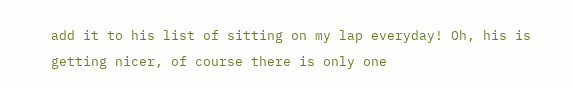add it to his list of sitting on my lap everyday! Oh, his is getting nicer, of course there is only one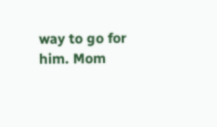way to go for him. Mom